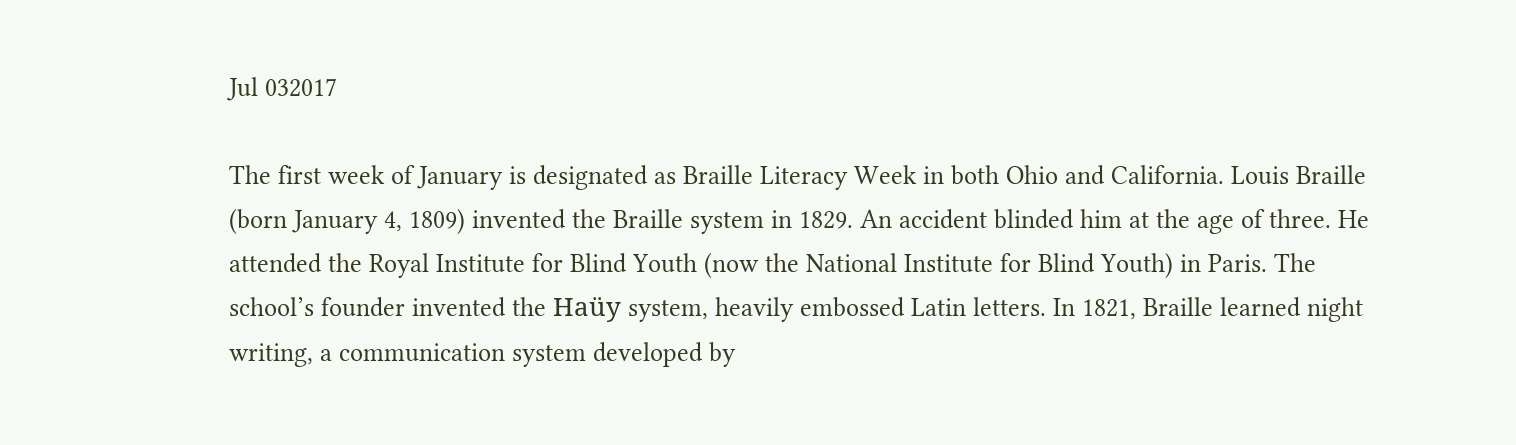Jul 032017

The first week of January is designated as Braille Literacy Week in both Ohio and California. Louis Braille (born January 4, 1809) invented the Braille system in 1829. An accident blinded him at the age of three. He attended the Royal Institute for Blind Youth (now the National Institute for Blind Youth) in Paris. The school’s founder invented the Haüy system, heavily embossed Latin letters. In 1821, Braille learned night writing, a communication system developed by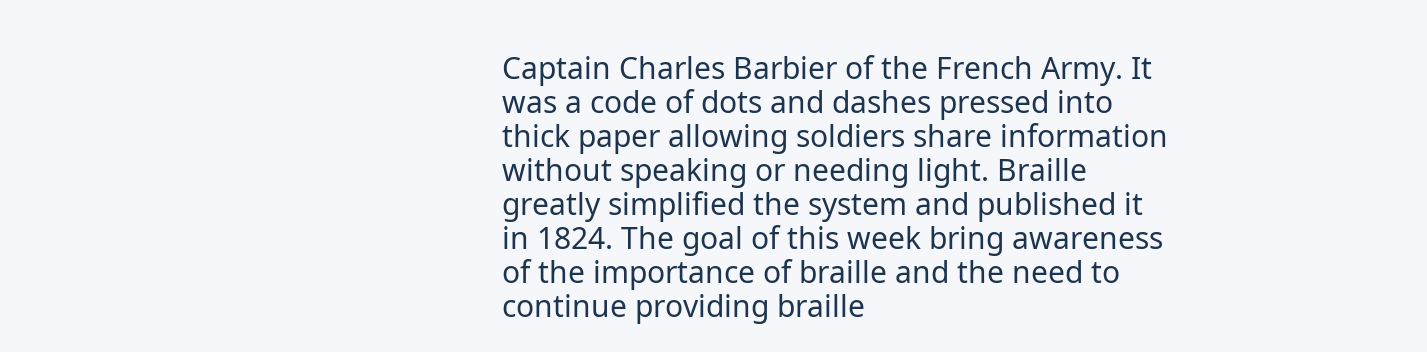Captain Charles Barbier of the French Army. It was a code of dots and dashes pressed into thick paper allowing soldiers share information without speaking or needing light. Braille greatly simplified the system and published it in 1824. The goal of this week bring awareness of the importance of braille and the need to continue providing braille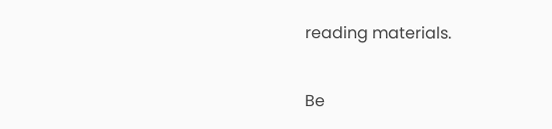reading materials.

Be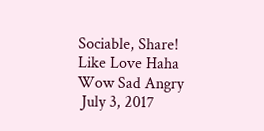Sociable, Share!
Like Love Haha Wow Sad Angry
 July 3, 2017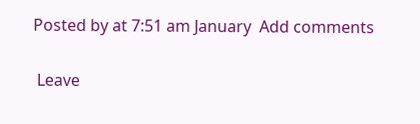Posted by at 7:51 am January  Add comments

 Leave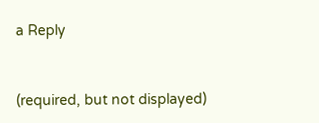a Reply


(required, but not displayed)